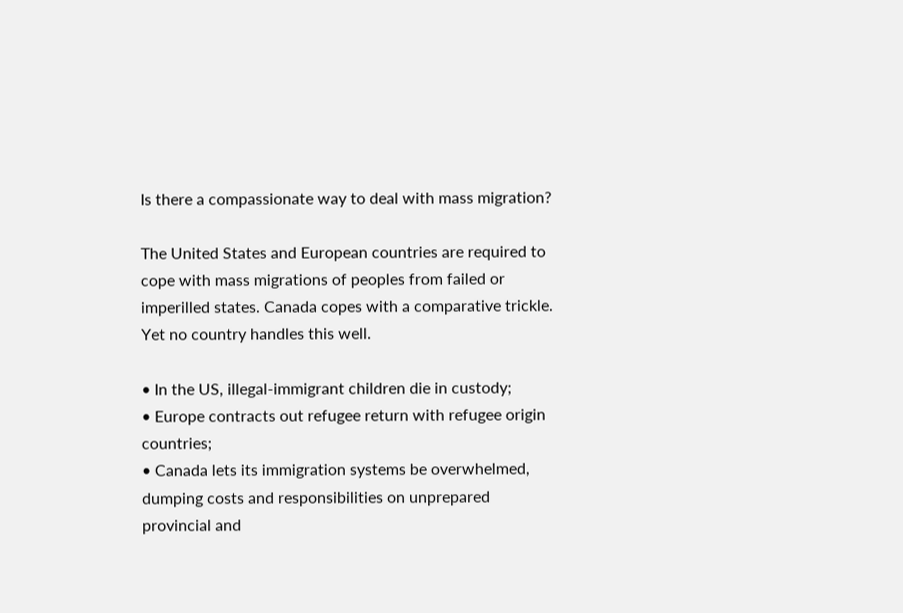Is there a compassionate way to deal with mass migration?

The United States and European countries are required to cope with mass migrations of peoples from failed or imperilled states. Canada copes with a comparative trickle. Yet no country handles this well.

• In the US, illegal-immigrant children die in custody;
• Europe contracts out refugee return with refugee origin countries;
• Canada lets its immigration systems be overwhelmed, dumping costs and responsibilities on unprepared provincial and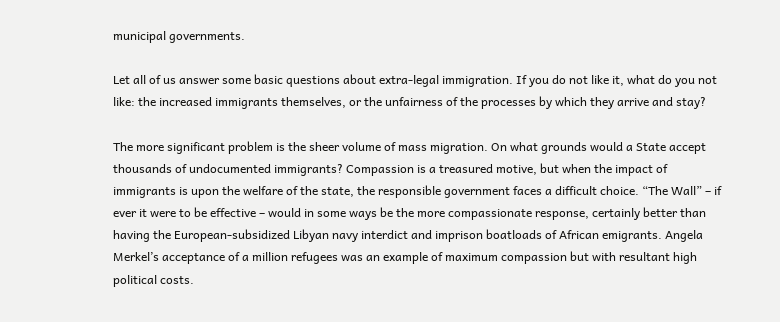municipal governments.

Let all of us answer some basic questions about extra-legal immigration. If you do not like it, what do you not like: the increased immigrants themselves, or the unfairness of the processes by which they arrive and stay?

The more significant problem is the sheer volume of mass migration. On what grounds would a State accept thousands of undocumented immigrants? Compassion is a treasured motive, but when the impact of immigrants is upon the welfare of the state, the responsible government faces a difficult choice. “The Wall” – if ever it were to be effective – would in some ways be the more compassionate response, certainly better than having the European-subsidized Libyan navy interdict and imprison boatloads of African emigrants. Angela Merkel’s acceptance of a million refugees was an example of maximum compassion but with resultant high political costs.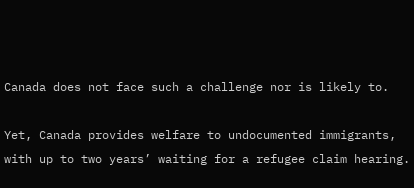Canada does not face such a challenge nor is likely to.

Yet, Canada provides welfare to undocumented immigrants, with up to two years’ waiting for a refugee claim hearing.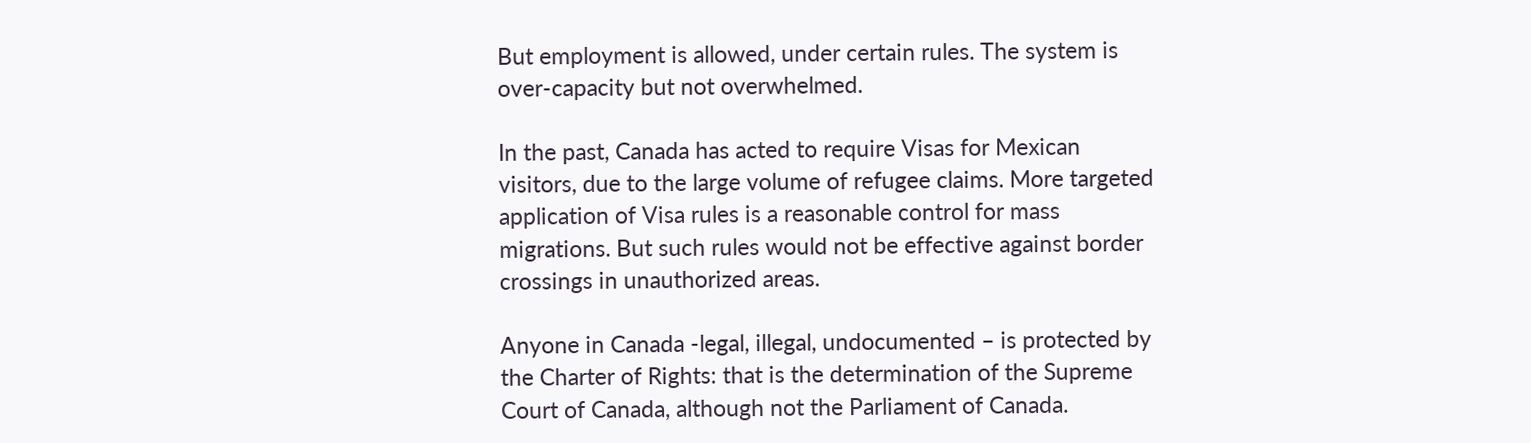But employment is allowed, under certain rules. The system is over-capacity but not overwhelmed.

In the past, Canada has acted to require Visas for Mexican visitors, due to the large volume of refugee claims. More targeted application of Visa rules is a reasonable control for mass migrations. But such rules would not be effective against border crossings in unauthorized areas.

Anyone in Canada -legal, illegal, undocumented – is protected by the Charter of Rights: that is the determination of the Supreme Court of Canada, although not the Parliament of Canada.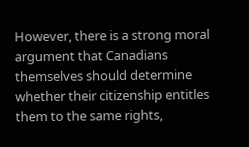However, there is a strong moral argument that Canadians themselves should determine whether their citizenship entitles them to the same rights,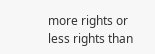more rights or less rights than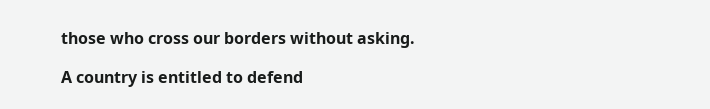those who cross our borders without asking.

A country is entitled to defend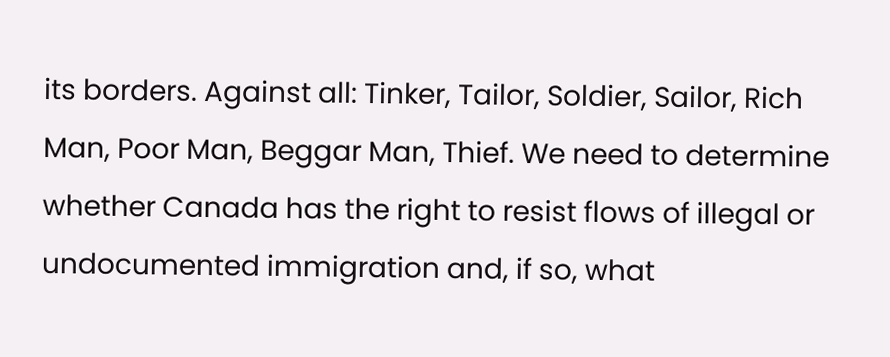its borders. Against all: Tinker, Tailor, Soldier, Sailor, Rich Man, Poor Man, Beggar Man, Thief. We need to determine whether Canada has the right to resist flows of illegal or undocumented immigration and, if so, what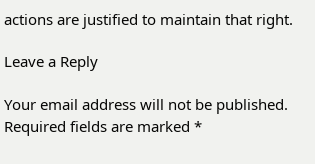actions are justified to maintain that right.

Leave a Reply

Your email address will not be published. Required fields are marked *